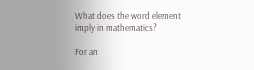What does the word element imply in mathematics?

For an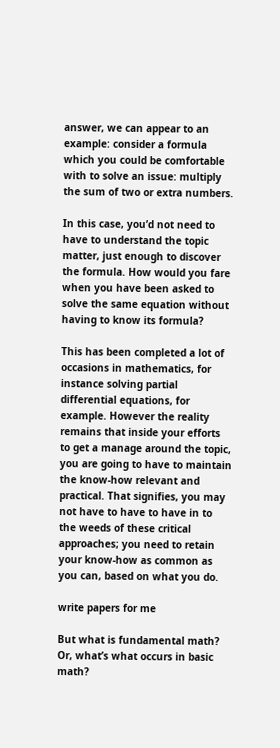answer, we can appear to an example: consider a formula which you could be comfortable with to solve an issue: multiply the sum of two or extra numbers.

In this case, you’d not need to have to understand the topic matter, just enough to discover the formula. How would you fare when you have been asked to solve the same equation without having to know its formula?

This has been completed a lot of occasions in mathematics, for instance solving partial differential equations, for example. However the reality remains that inside your efforts to get a manage around the topic, you are going to have to maintain the know-how relevant and practical. That signifies, you may not have to have to have in to the weeds of these critical approaches; you need to retain your know-how as common as you can, based on what you do.

write papers for me

But what is fundamental math? Or, what’s what occurs in basic math?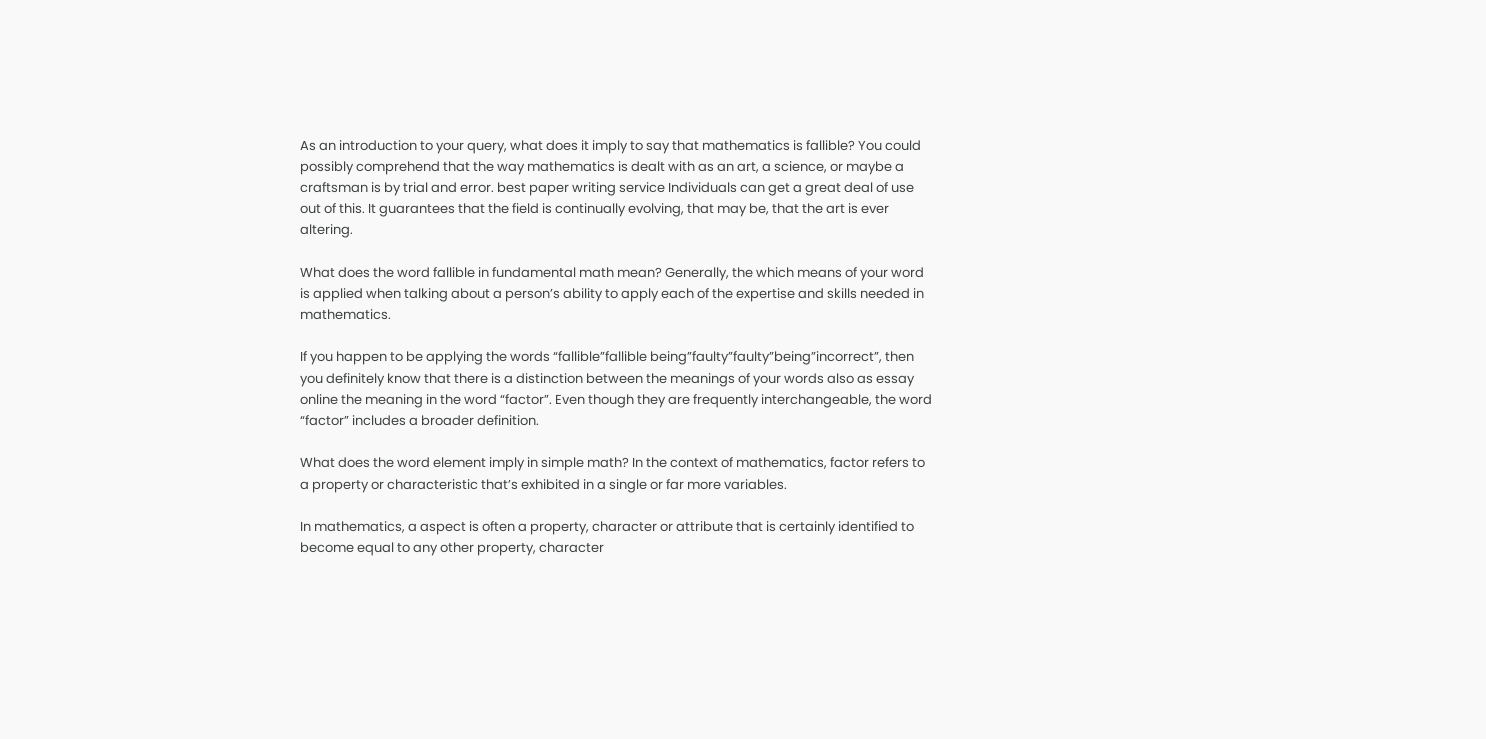As an introduction to your query, what does it imply to say that mathematics is fallible? You could possibly comprehend that the way mathematics is dealt with as an art, a science, or maybe a craftsman is by trial and error. best paper writing service Individuals can get a great deal of use out of this. It guarantees that the field is continually evolving, that may be, that the art is ever altering.

What does the word fallible in fundamental math mean? Generally, the which means of your word is applied when talking about a person’s ability to apply each of the expertise and skills needed in mathematics.

If you happen to be applying the words “fallible”fallible being”faulty”faulty”being”incorrect”, then you definitely know that there is a distinction between the meanings of your words also as essay online the meaning in the word “factor”. Even though they are frequently interchangeable, the word “factor” includes a broader definition.

What does the word element imply in simple math? In the context of mathematics, factor refers to a property or characteristic that’s exhibited in a single or far more variables.

In mathematics, a aspect is often a property, character or attribute that is certainly identified to become equal to any other property, character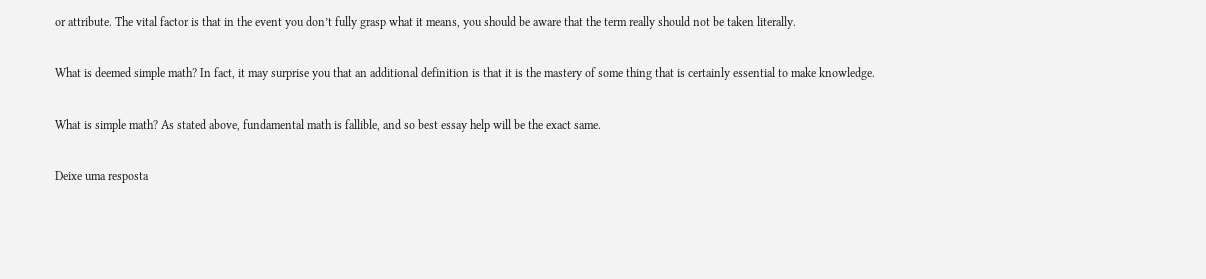or attribute. The vital factor is that in the event you don’t fully grasp what it means, you should be aware that the term really should not be taken literally.

What is deemed simple math? In fact, it may surprise you that an additional definition is that it is the mastery of some thing that is certainly essential to make knowledge.

What is simple math? As stated above, fundamental math is fallible, and so best essay help will be the exact same.

Deixe uma resposta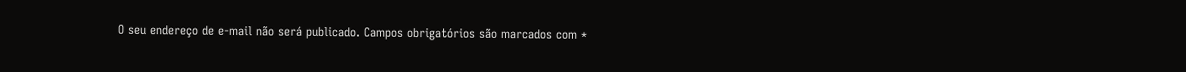O seu endereço de e-mail não será publicado. Campos obrigatórios são marcados com *